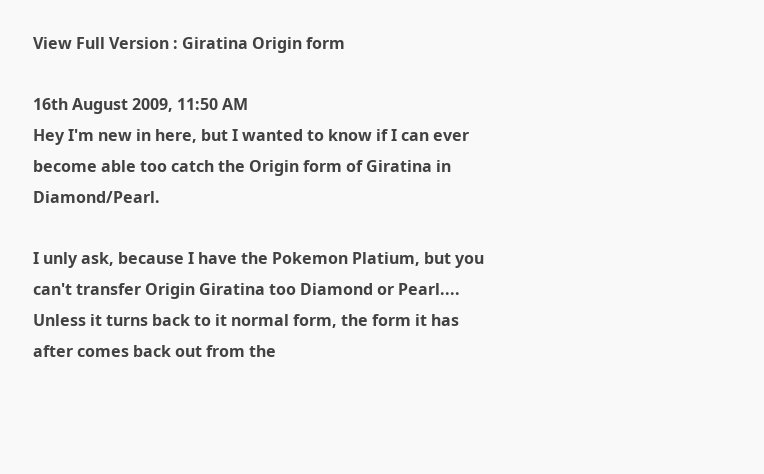View Full Version : Giratina Origin form

16th August 2009, 11:50 AM
Hey I'm new in here, but I wanted to know if I can ever become able too catch the Origin form of Giratina in Diamond/Pearl.

I unly ask, because I have the Pokemon Platium, but you can't transfer Origin Giratina too Diamond or Pearl.... Unless it turns back to it normal form, the form it has after comes back out from the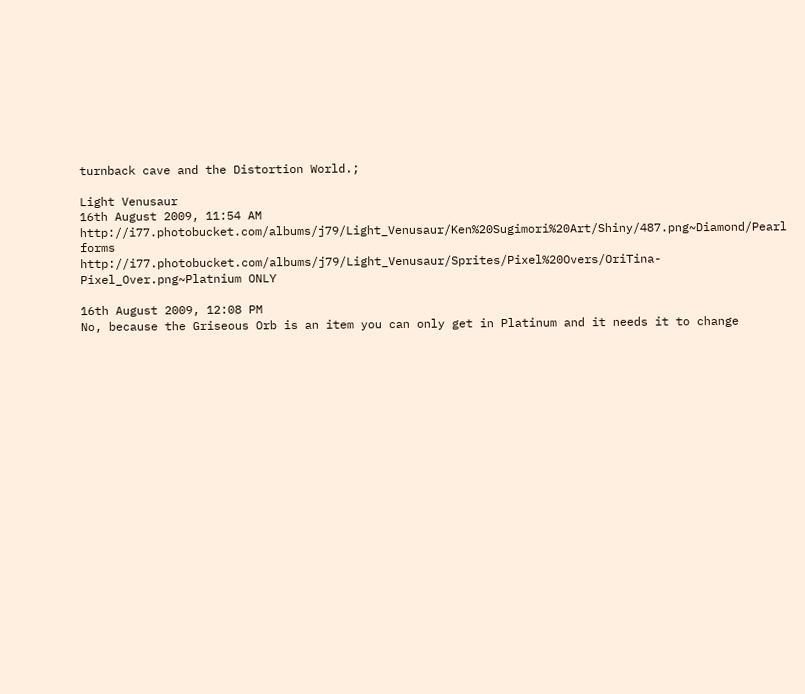turnback cave and the Distortion World.;

Light Venusaur
16th August 2009, 11:54 AM
http://i77.photobucket.com/albums/j79/Light_Venusaur/Ken%20Sugimori%20Art/Shiny/487.png~Diamond/Pearl forms
http://i77.photobucket.com/albums/j79/Light_Venusaur/Sprites/Pixel%20Overs/OriTina-Pixel_Over.png~Platnium ONLY

16th August 2009, 12:08 PM
No, because the Griseous Orb is an item you can only get in Platinum and it needs it to change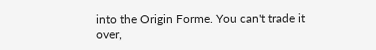into the Origin Forme. You can't trade it over,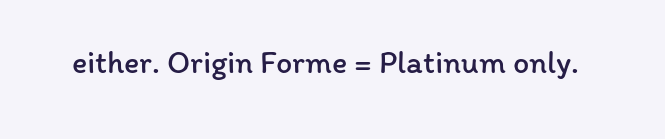either. Origin Forme = Platinum only.